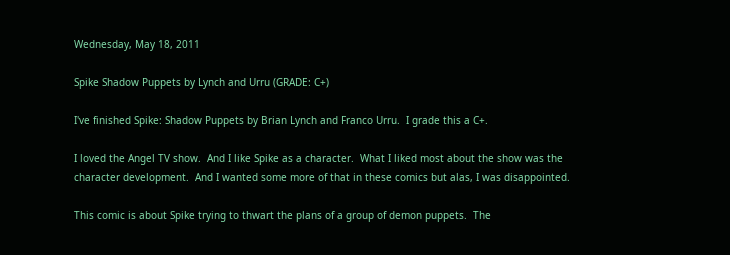Wednesday, May 18, 2011

Spike Shadow Puppets by Lynch and Urru (GRADE: C+)

I've finished Spike: Shadow Puppets by Brian Lynch and Franco Urru.  I grade this a C+.

I loved the Angel TV show.  And I like Spike as a character.  What I liked most about the show was the character development.  And I wanted some more of that in these comics but alas, I was disappointed.

This comic is about Spike trying to thwart the plans of a group of demon puppets.  The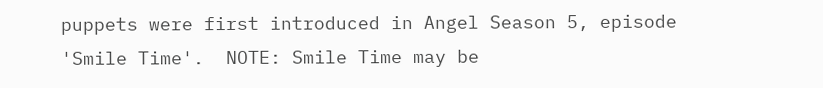puppets were first introduced in Angel Season 5, episode 'Smile Time'.  NOTE: Smile Time may be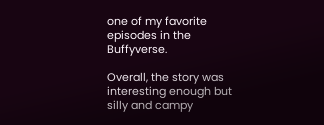one of my favorite episodes in the Buffyverse.

Overall, the story was interesting enough but silly and campy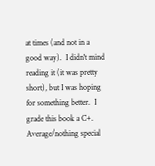at times (and not in a good way).  I didn't mind reading it (it was pretty short), but I was hoping for something better.  I grade this book a C+.  Average/nothing special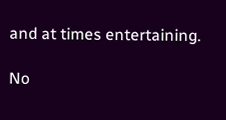and at times entertaining.

No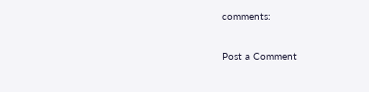comments:

Post a Comment